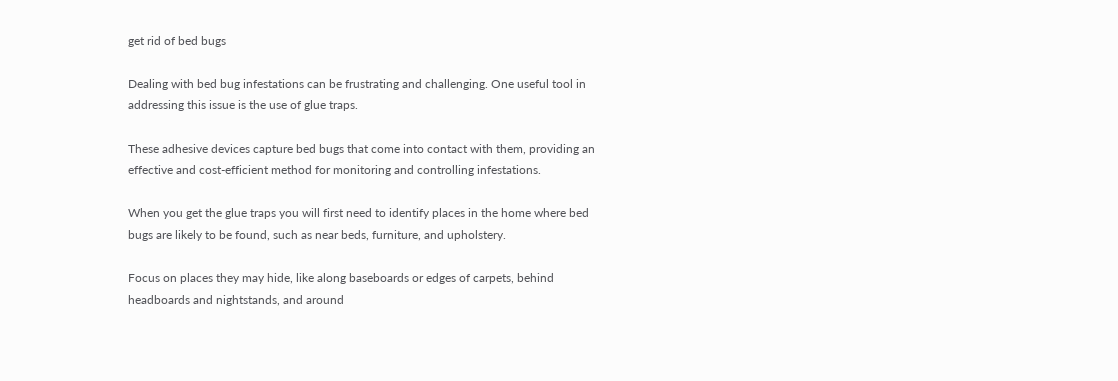get rid of bed bugs

Dealing with bed bug infestations can be frustrating and challenging. One useful tool in addressing this issue is the use of glue traps.

These adhesive devices capture bed bugs that come into contact with them, providing an effective and cost-efficient method for monitoring and controlling infestations.

When you get the glue traps you will first need to identify places in the home where bed bugs are likely to be found, such as near beds, furniture, and upholstery.

Focus on places they may hide, like along baseboards or edges of carpets, behind headboards and nightstands, and around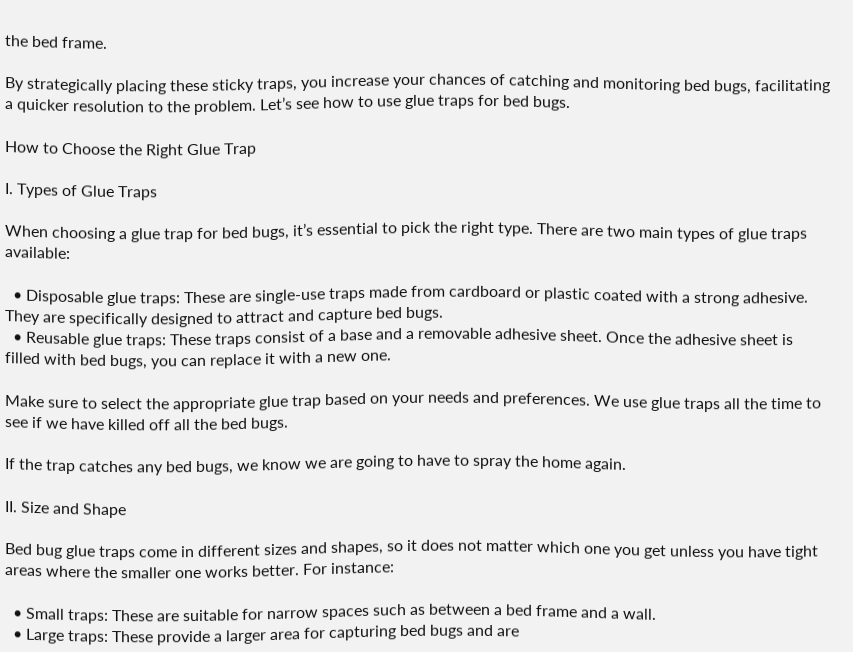the bed frame.

By strategically placing these sticky traps, you increase your chances of catching and monitoring bed bugs, facilitating a quicker resolution to the problem. Let’s see how to use glue traps for bed bugs.

How to Choose the Right Glue Trap

I. Types of Glue Traps

When choosing a glue trap for bed bugs, it’s essential to pick the right type. There are two main types of glue traps available:

  • Disposable glue traps: These are single-use traps made from cardboard or plastic coated with a strong adhesive. They are specifically designed to attract and capture bed bugs.
  • Reusable glue traps: These traps consist of a base and a removable adhesive sheet. Once the adhesive sheet is filled with bed bugs, you can replace it with a new one.

Make sure to select the appropriate glue trap based on your needs and preferences. We use glue traps all the time to see if we have killed off all the bed bugs.

If the trap catches any bed bugs, we know we are going to have to spray the home again.

II. Size and Shape

Bed bug glue traps come in different sizes and shapes, so it does not matter which one you get unless you have tight areas where the smaller one works better. For instance:

  • Small traps: These are suitable for narrow spaces such as between a bed frame and a wall.
  • Large traps: These provide a larger area for capturing bed bugs and are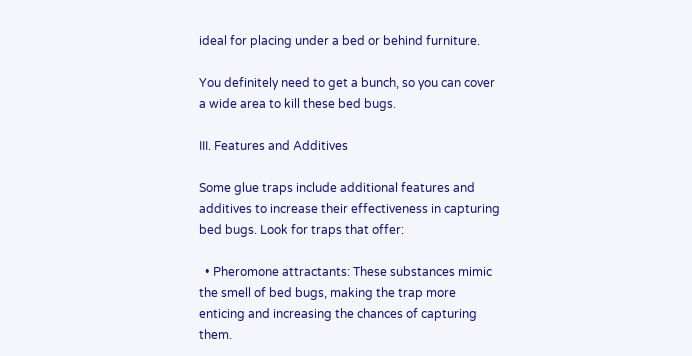ideal for placing under a bed or behind furniture.

You definitely need to get a bunch, so you can cover a wide area to kill these bed bugs.

III. Features and Additives

Some glue traps include additional features and additives to increase their effectiveness in capturing bed bugs. Look for traps that offer:

  • Pheromone attractants: These substances mimic the smell of bed bugs, making the trap more enticing and increasing the chances of capturing them.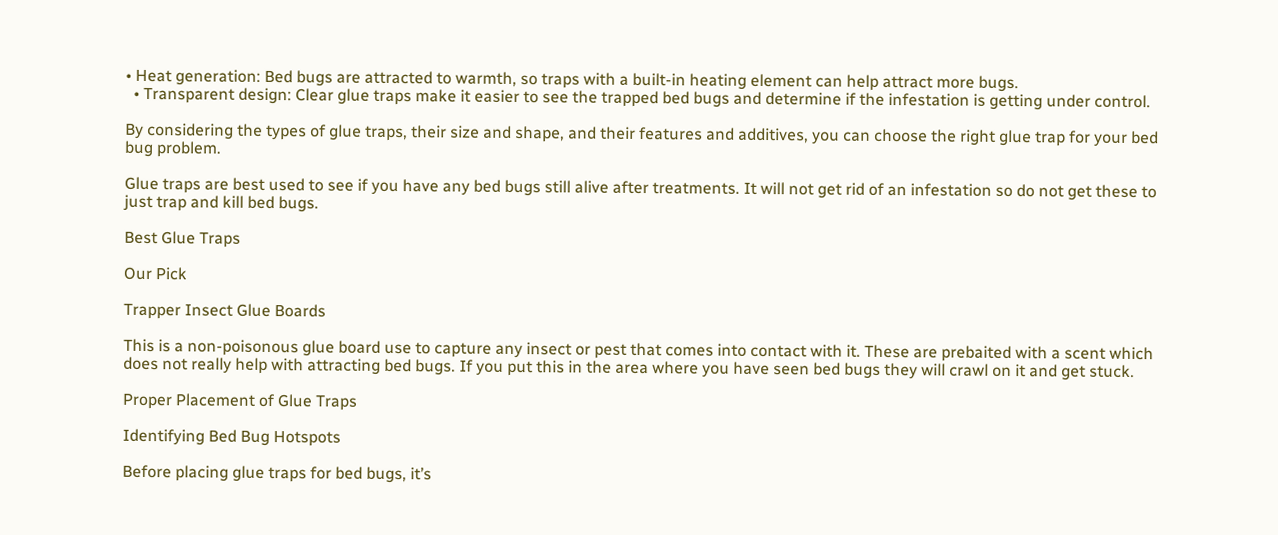• Heat generation: Bed bugs are attracted to warmth, so traps with a built-in heating element can help attract more bugs.
  • Transparent design: Clear glue traps make it easier to see the trapped bed bugs and determine if the infestation is getting under control.

By considering the types of glue traps, their size and shape, and their features and additives, you can choose the right glue trap for your bed bug problem.

Glue traps are best used to see if you have any bed bugs still alive after treatments. It will not get rid of an infestation so do not get these to just trap and kill bed bugs.

Best Glue Traps

Our Pick

Trapper Insect Glue Boards

This is a non-poisonous glue board use to capture any insect or pest that comes into contact with it. These are prebaited with a scent which does not really help with attracting bed bugs. If you put this in the area where you have seen bed bugs they will crawl on it and get stuck.

Proper Placement of Glue Traps

Identifying Bed Bug Hotspots

Before placing glue traps for bed bugs, it’s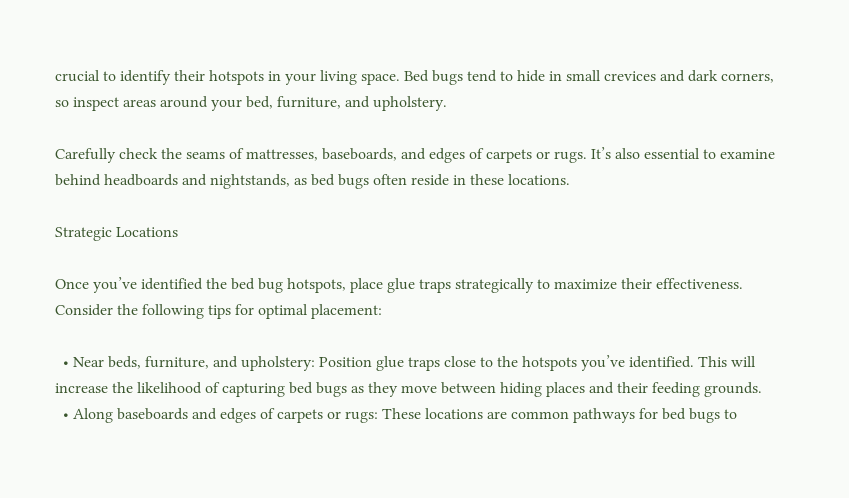crucial to identify their hotspots in your living space. Bed bugs tend to hide in small crevices and dark corners, so inspect areas around your bed, furniture, and upholstery.

Carefully check the seams of mattresses, baseboards, and edges of carpets or rugs. It’s also essential to examine behind headboards and nightstands, as bed bugs often reside in these locations.

Strategic Locations

Once you’ve identified the bed bug hotspots, place glue traps strategically to maximize their effectiveness. Consider the following tips for optimal placement:

  • Near beds, furniture, and upholstery: Position glue traps close to the hotspots you’ve identified. This will increase the likelihood of capturing bed bugs as they move between hiding places and their feeding grounds.
  • Along baseboards and edges of carpets or rugs: These locations are common pathways for bed bugs to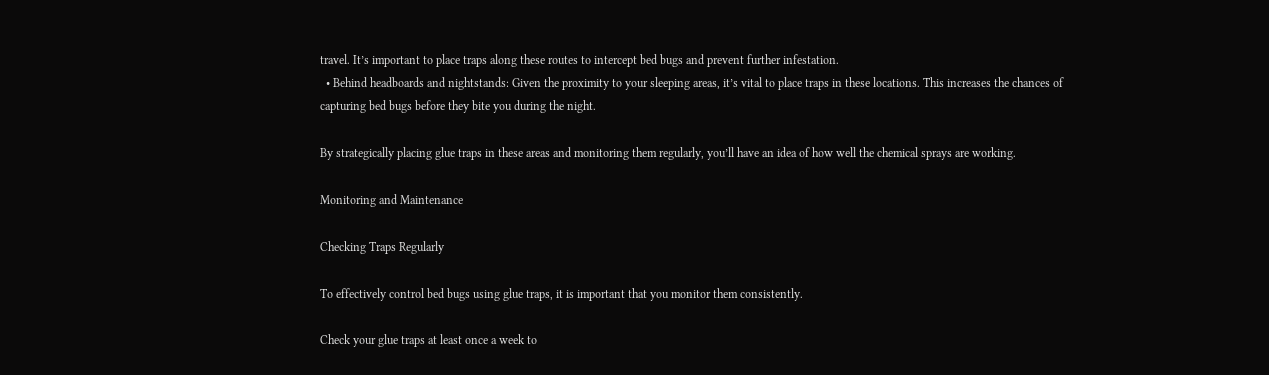travel. It’s important to place traps along these routes to intercept bed bugs and prevent further infestation.
  • Behind headboards and nightstands: Given the proximity to your sleeping areas, it’s vital to place traps in these locations. This increases the chances of capturing bed bugs before they bite you during the night.

By strategically placing glue traps in these areas and monitoring them regularly, you’ll have an idea of how well the chemical sprays are working.

Monitoring and Maintenance

Checking Traps Regularly

To effectively control bed bugs using glue traps, it is important that you monitor them consistently.

Check your glue traps at least once a week to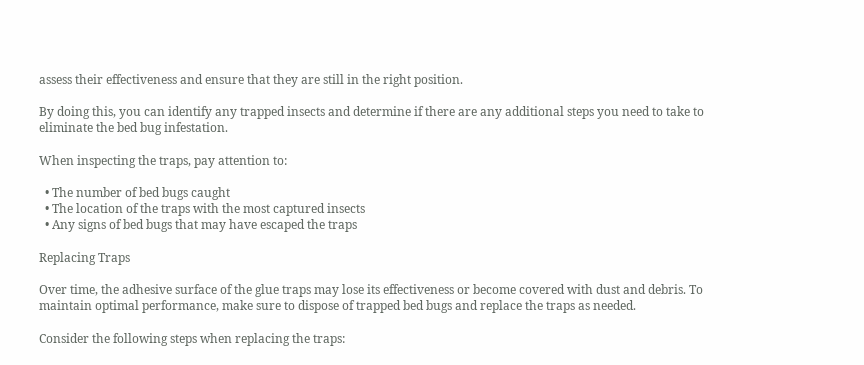assess their effectiveness and ensure that they are still in the right position.

By doing this, you can identify any trapped insects and determine if there are any additional steps you need to take to eliminate the bed bug infestation.

When inspecting the traps, pay attention to:

  • The number of bed bugs caught
  • The location of the traps with the most captured insects
  • Any signs of bed bugs that may have escaped the traps

Replacing Traps

Over time, the adhesive surface of the glue traps may lose its effectiveness or become covered with dust and debris. To maintain optimal performance, make sure to dispose of trapped bed bugs and replace the traps as needed.

Consider the following steps when replacing the traps: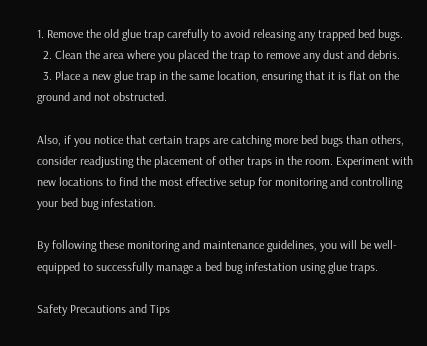1. Remove the old glue trap carefully to avoid releasing any trapped bed bugs.
  2. Clean the area where you placed the trap to remove any dust and debris.
  3. Place a new glue trap in the same location, ensuring that it is flat on the ground and not obstructed.

Also, if you notice that certain traps are catching more bed bugs than others, consider readjusting the placement of other traps in the room. Experiment with new locations to find the most effective setup for monitoring and controlling your bed bug infestation.

By following these monitoring and maintenance guidelines, you will be well-equipped to successfully manage a bed bug infestation using glue traps.

Safety Precautions and Tips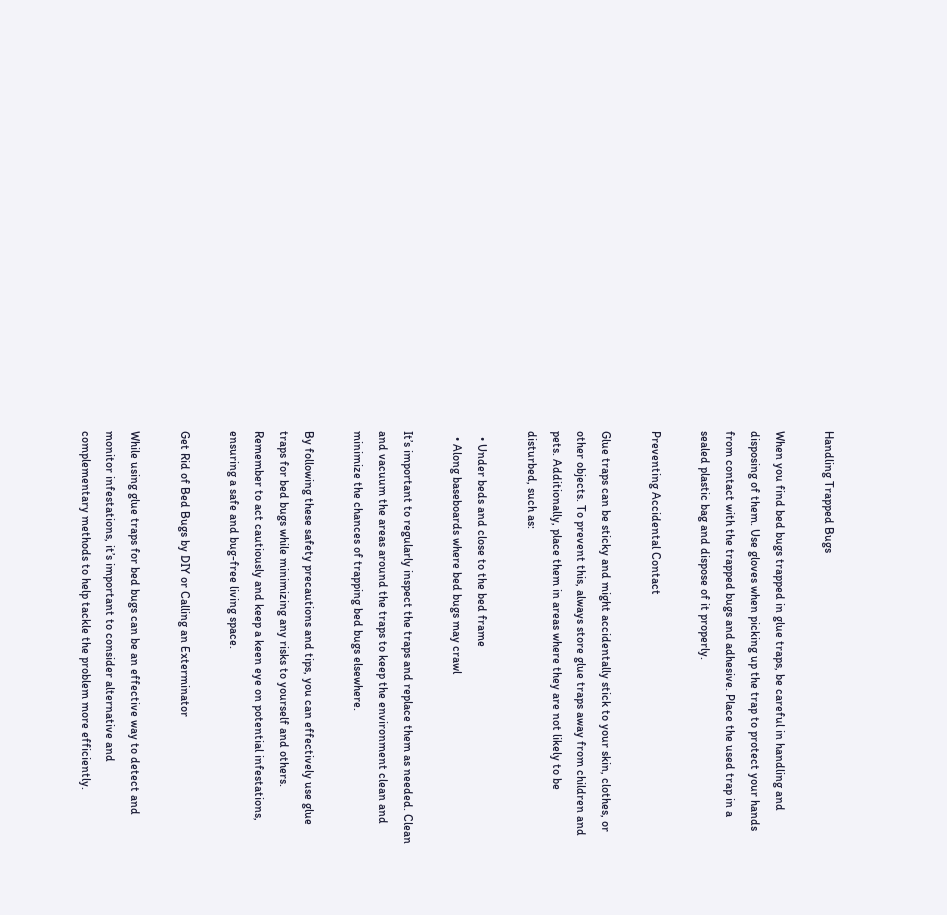Handling Trapped Bugs

When you find bed bugs trapped in glue traps, be careful in handling and disposing of them. Use gloves when picking up the trap to protect your hands from contact with the trapped bugs and adhesive. Place the used trap in a sealed plastic bag and dispose of it properly.

Preventing Accidental Contact

Glue traps can be sticky and might accidentally stick to your skin, clothes, or other objects. To prevent this, always store glue traps away from children and pets. Additionally, place them in areas where they are not likely to be disturbed, such as:

  • Under beds and close to the bed frame
  • Along baseboards where bed bugs may crawl

It’s important to regularly inspect the traps and replace them as needed. Clean and vacuum the areas around the traps to keep the environment clean and minimize the chances of trapping bed bugs elsewhere.

By following these safety precautions and tips, you can effectively use glue traps for bed bugs while minimizing any risks to yourself and others. Remember to act cautiously and keep a keen eye on potential infestations, ensuring a safe and bug-free living space.

Get Rid of Bed Bugs by DIY or Calling an Exterminator

While using glue traps for bed bugs can be an effective way to detect and monitor infestations, it’s important to consider alternative and complementary methods to help tackle the problem more efficiently.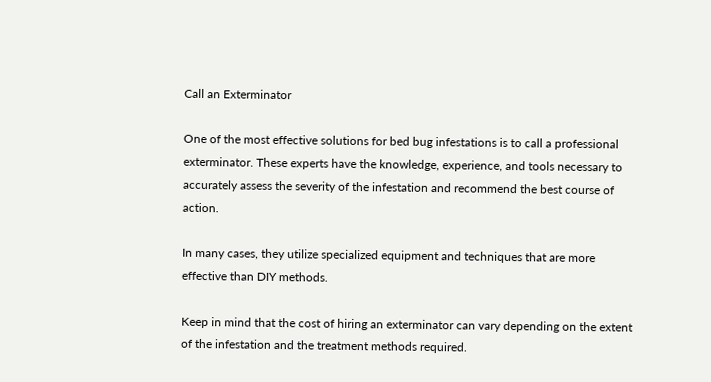Call an Exterminator

One of the most effective solutions for bed bug infestations is to call a professional exterminator. These experts have the knowledge, experience, and tools necessary to accurately assess the severity of the infestation and recommend the best course of action.

In many cases, they utilize specialized equipment and techniques that are more effective than DIY methods.

Keep in mind that the cost of hiring an exterminator can vary depending on the extent of the infestation and the treatment methods required.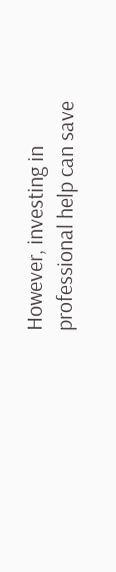However, investing in professional help can save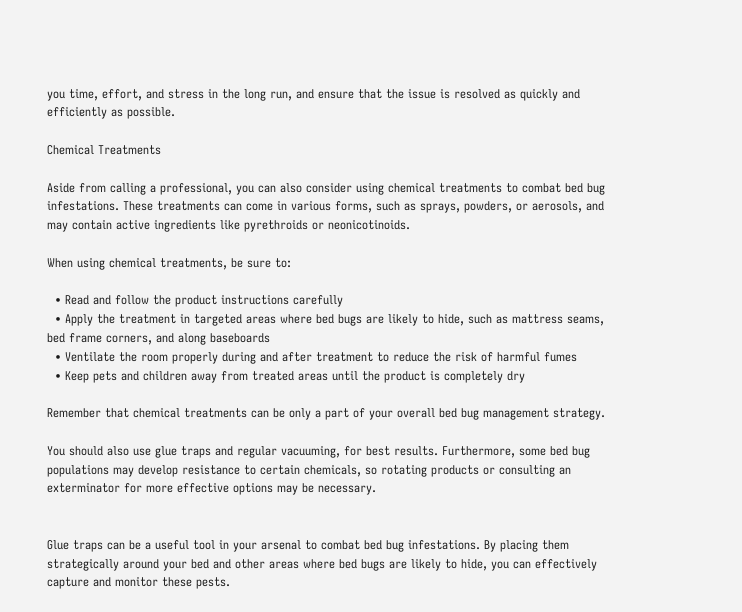you time, effort, and stress in the long run, and ensure that the issue is resolved as quickly and efficiently as possible.

Chemical Treatments

Aside from calling a professional, you can also consider using chemical treatments to combat bed bug infestations. These treatments can come in various forms, such as sprays, powders, or aerosols, and may contain active ingredients like pyrethroids or neonicotinoids.

When using chemical treatments, be sure to:

  • Read and follow the product instructions carefully
  • Apply the treatment in targeted areas where bed bugs are likely to hide, such as mattress seams, bed frame corners, and along baseboards
  • Ventilate the room properly during and after treatment to reduce the risk of harmful fumes
  • Keep pets and children away from treated areas until the product is completely dry

Remember that chemical treatments can be only a part of your overall bed bug management strategy.

You should also use glue traps and regular vacuuming, for best results. Furthermore, some bed bug populations may develop resistance to certain chemicals, so rotating products or consulting an exterminator for more effective options may be necessary.


Glue traps can be a useful tool in your arsenal to combat bed bug infestations. By placing them strategically around your bed and other areas where bed bugs are likely to hide, you can effectively capture and monitor these pests.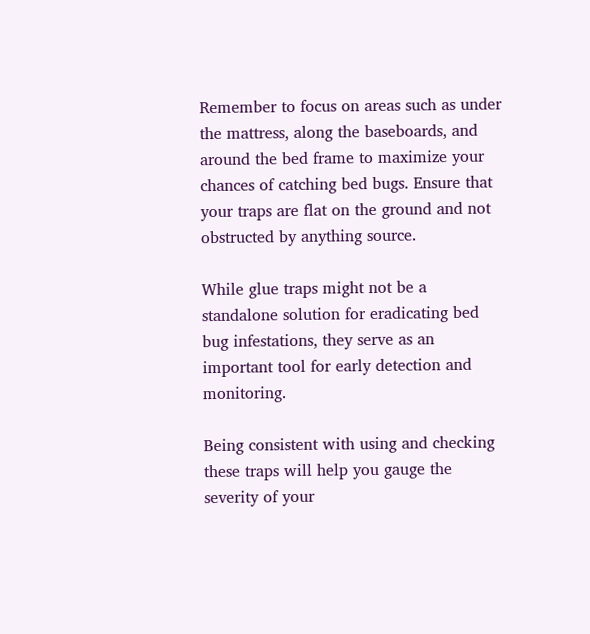Remember to focus on areas such as under the mattress, along the baseboards, and around the bed frame to maximize your chances of catching bed bugs. Ensure that your traps are flat on the ground and not obstructed by anything source.

While glue traps might not be a standalone solution for eradicating bed bug infestations, they serve as an important tool for early detection and monitoring.

Being consistent with using and checking these traps will help you gauge the severity of your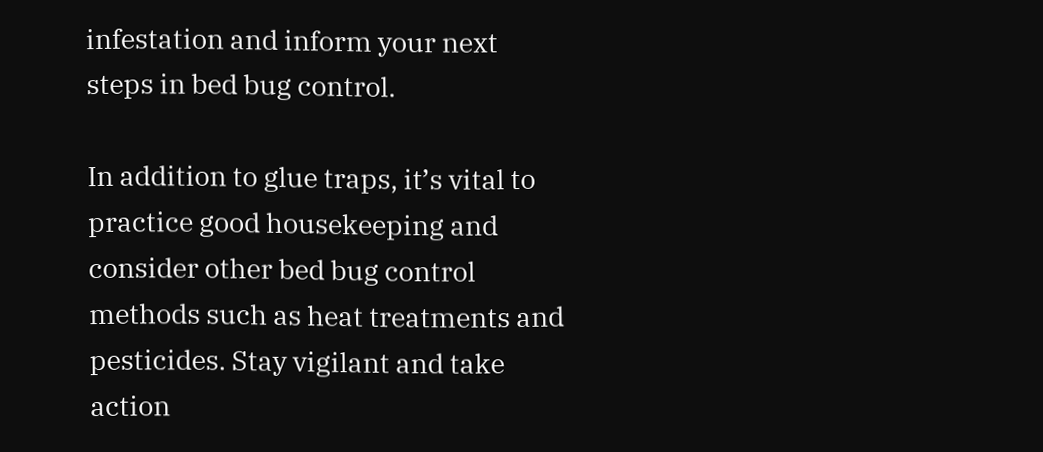infestation and inform your next steps in bed bug control.

In addition to glue traps, it’s vital to practice good housekeeping and consider other bed bug control methods such as heat treatments and pesticides. Stay vigilant and take action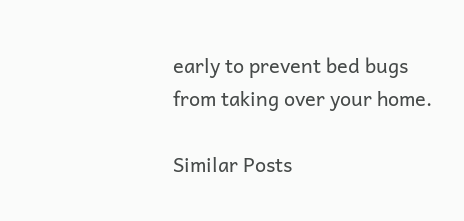early to prevent bed bugs from taking over your home.

Similar Posts